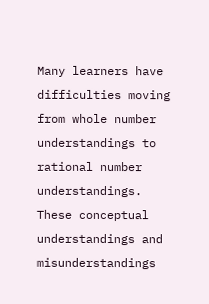Many learners have difficulties moving from whole number understandings to rational number understandings. These conceptual understandings and misunderstandings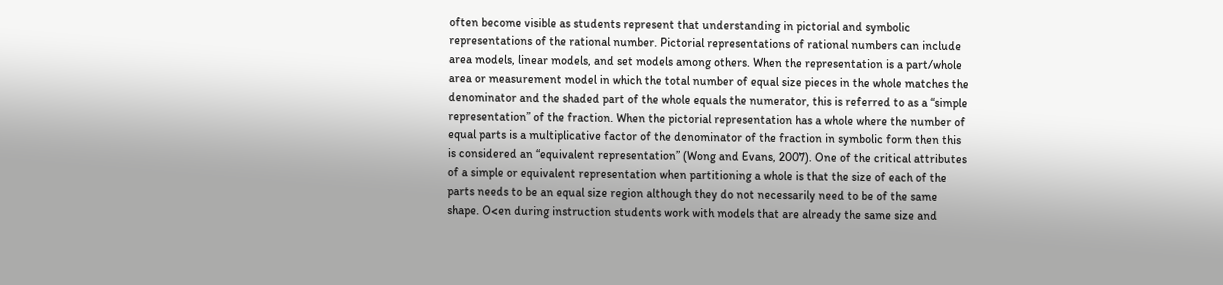often become visible as students represent that understanding in pictorial and symbolic representations of the rational number. Pictorial representations of rational numbers can include area models, linear models, and set models among others. When the representation is a part/whole area or measurement model in which the total number of equal size pieces in the whole matches the denominator and the shaded part of the whole equals the numerator, this is referred to as a “simple representation” of the fraction. When the pictorial representation has a whole where the number of equal parts is a multiplicative factor of the denominator of the fraction in symbolic form then this is considered an “equivalent representation” (Wong and Evans, 2007). One of the critical attributes of a simple or equivalent representation when partitioning a whole is that the size of each of the parts needs to be an equal size region although they do not necessarily need to be of the same shape. O<en during instruction students work with models that are already the same size and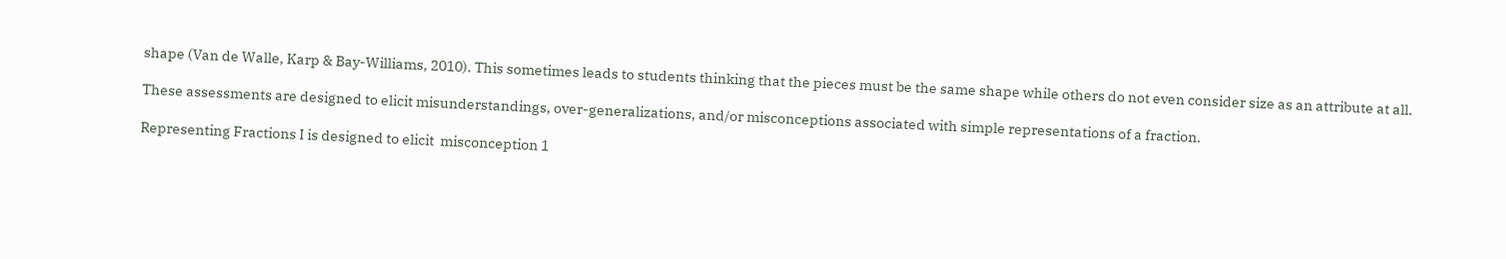shape (Van de Walle, Karp & Bay-Williams, 2010). This sometimes leads to students thinking that the pieces must be the same shape while others do not even consider size as an attribute at all.

These assessments are designed to elicit misunderstandings, over-generalizations, and/or misconceptions associated with simple representations of a fraction.

Representing Fractions I is designed to elicit  misconception 1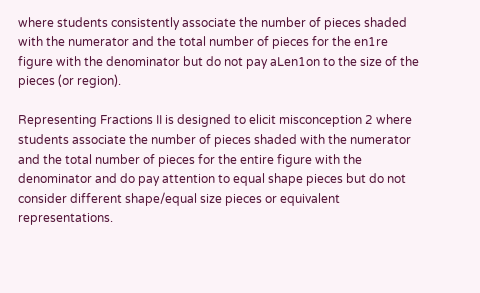where students consistently associate the number of pieces shaded with the numerator and the total number of pieces for the en1re figure with the denominator but do not pay aLen1on to the size of the pieces (or region).

Representing Fractions II is designed to elicit misconception 2 where students associate the number of pieces shaded with the numerator and the total number of pieces for the entire figure with the denominator and do pay attention to equal shape pieces but do not consider different shape/equal size pieces or equivalent representations.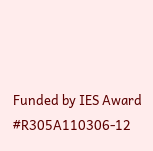Funded by IES Award #R305A110306-12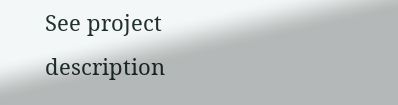See project description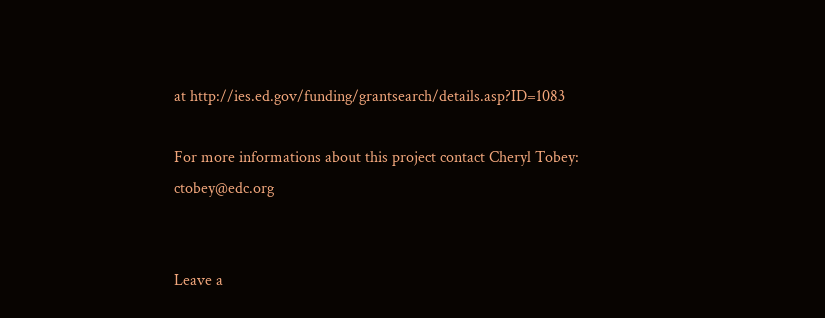at http://ies.ed.gov/funding/grantsearch/details.asp?ID=1083

For more informations about this project contact Cheryl Tobey:   ctobey@edc.org


Leave a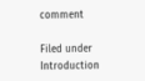comment

Filed under Introduction